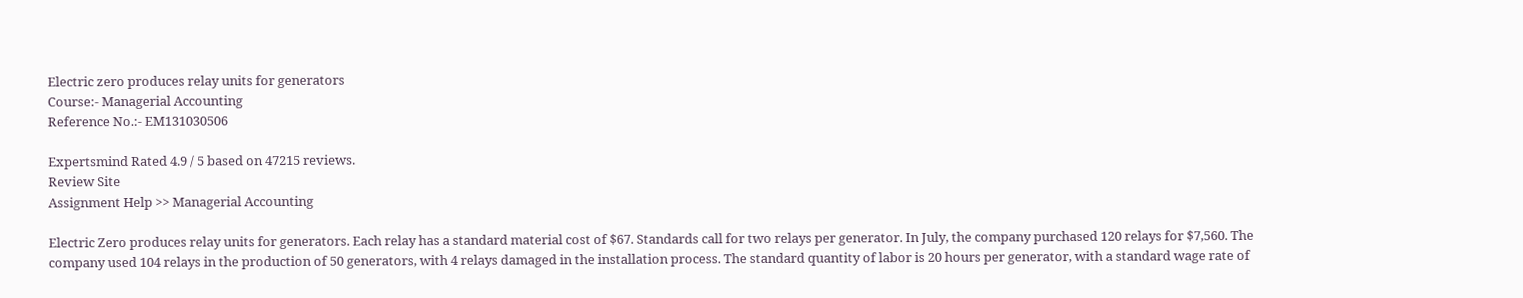Electric zero produces relay units for generators
Course:- Managerial Accounting
Reference No.:- EM131030506

Expertsmind Rated 4.9 / 5 based on 47215 reviews.
Review Site
Assignment Help >> Managerial Accounting

Electric Zero produces relay units for generators. Each relay has a standard material cost of $67. Standards call for two relays per generator. In July, the company purchased 120 relays for $7,560. The company used 104 relays in the production of 50 generators, with 4 relays damaged in the installation process. The standard quantity of labor is 20 hours per generator, with a standard wage rate of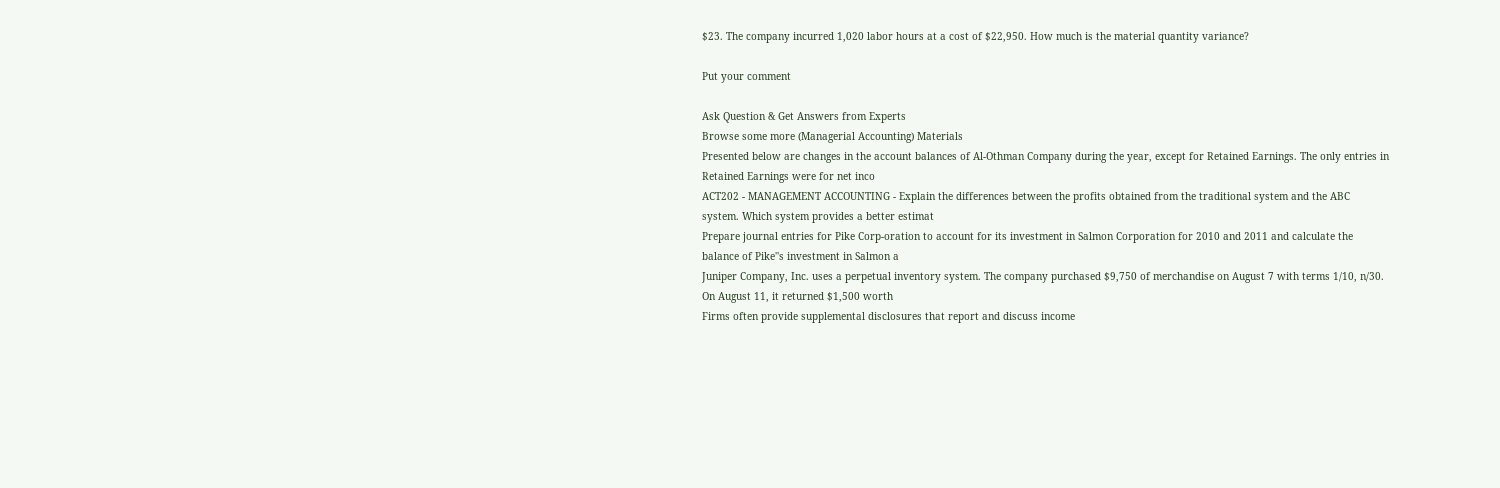$23. The company incurred 1,020 labor hours at a cost of $22,950. How much is the material quantity variance?

Put your comment

Ask Question & Get Answers from Experts
Browse some more (Managerial Accounting) Materials
Presented below are changes in the account balances of Al-Othman Company during the year, except for Retained Earnings. The only entries in Retained Earnings were for net inco
ACT202 - MANAGEMENT ACCOUNTING - Explain the differences between the profits obtained from the traditional system and the ABC system. Which system provides a better estimat
Prepare journal entries for Pike Corp-oration to account for its investment in Salmon Corporation for 2010 and 2011 and calculate the balance of Pike''s investment in Salmon a
Juniper Company, Inc. uses a perpetual inventory system. The company purchased $9,750 of merchandise on August 7 with terms 1/10, n/30. On August 11, it returned $1,500 worth
Firms often provide supplemental disclosures that report and discuss income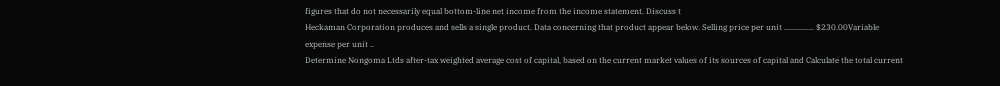figures that do not necessarily equal bottom-line net income from the income statement. Discuss t
Heckaman Corporation produces and sells a single product. Data concerning that product appear below. Selling price per unit ............... $230.00Variable expense per unit ..
Determine Nongoma Ltds after-tax weighted average cost of capital, based on the current market values of its sources of capital and Calculate the total current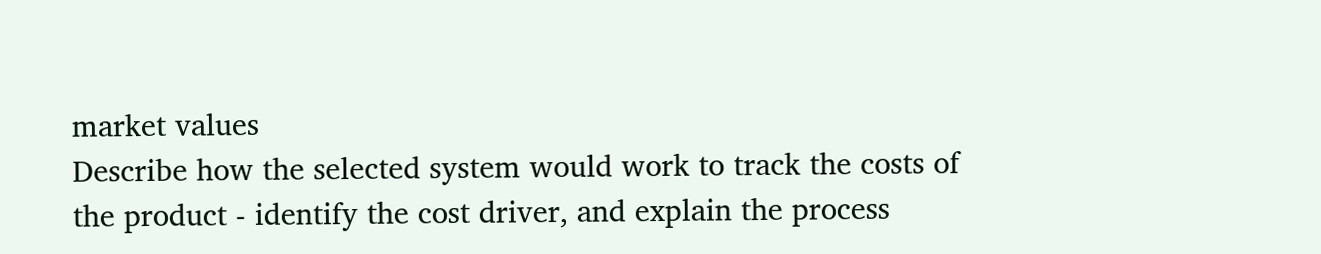market values
Describe how the selected system would work to track the costs of the product - identify the cost driver, and explain the process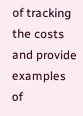of tracking the costs and provide examples of